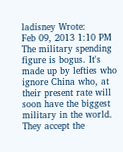ladisney Wrote:
Feb 09, 2013 1:10 PM
The military spending figure is bogus. It's made up by lefties who ignore China who, at their present rate will soon have the biggest military in the world. They accept the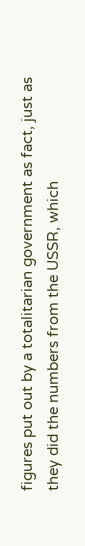figures put out by a totalitarian government as fact, just as they did the numbers from the USSR, which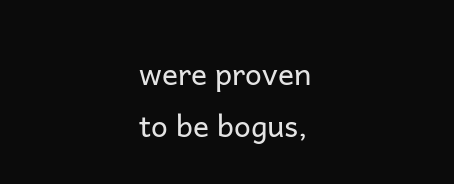were proven to be bogus,